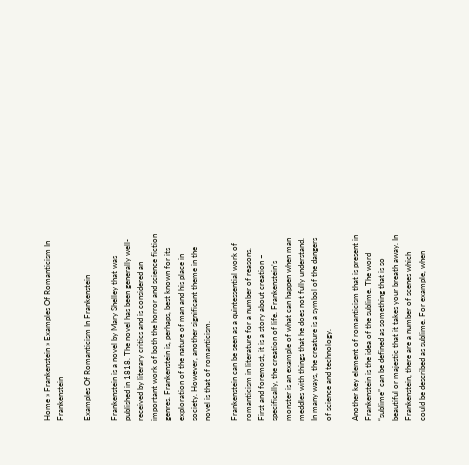Home » Frankenstein » Examples Of Romanticism In Frankenstein

Examples Of Romanticism In Frankenstein

Frankenstein is a novel by Mary Shelley that was published in 1818. The novel has been generally well-received by literary critics and is considered an important work of both the horror and science fiction genres. Frankenstein is, perhaps, best known for its exploration of the nature of man and his place in society. However, another significant theme in the novel is that of romanticism.

Frankenstein can be seen as a quintessential work of romanticism in literature for a number of reasons. First and foremost, it is a story about creation – specifically, the creation of life. Frankenstein’s monster is an example of what can happen when man meddles with things that he does not fully understand. In many ways, the creature is a symbol of the dangers of science and technology.

Another key element of romanticism that is present in Frankenstein is the idea of the sublime. The word “sublime” can be defined as something that is so beautiful or majestic that it takes your breath away. In Frankenstein, there are a number of scenes which could be described as sublime. For example, when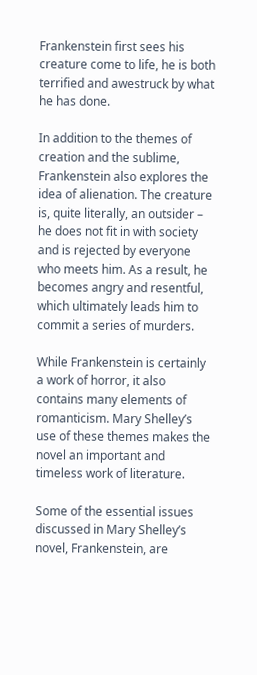Frankenstein first sees his creature come to life, he is both terrified and awestruck by what he has done.

In addition to the themes of creation and the sublime, Frankenstein also explores the idea of alienation. The creature is, quite literally, an outsider – he does not fit in with society and is rejected by everyone who meets him. As a result, he becomes angry and resentful, which ultimately leads him to commit a series of murders.

While Frankenstein is certainly a work of horror, it also contains many elements of romanticism. Mary Shelley’s use of these themes makes the novel an important and timeless work of literature.

Some of the essential issues discussed in Mary Shelley’s novel, Frankenstein, are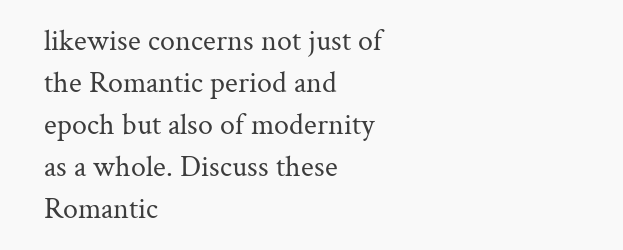likewise concerns not just of the Romantic period and epoch but also of modernity as a whole. Discuss these Romantic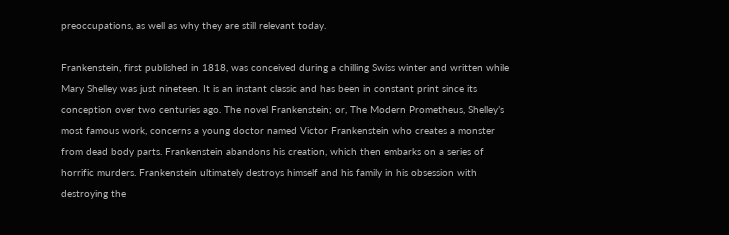preoccupations, as well as why they are still relevant today.

Frankenstein, first published in 1818, was conceived during a chilling Swiss winter and written while Mary Shelley was just nineteen. It is an instant classic and has been in constant print since its conception over two centuries ago. The novel Frankenstein; or, The Modern Prometheus, Shelley’s most famous work, concerns a young doctor named Victor Frankenstein who creates a monster from dead body parts. Frankenstein abandons his creation, which then embarks on a series of horrific murders. Frankenstein ultimately destroys himself and his family in his obsession with destroying the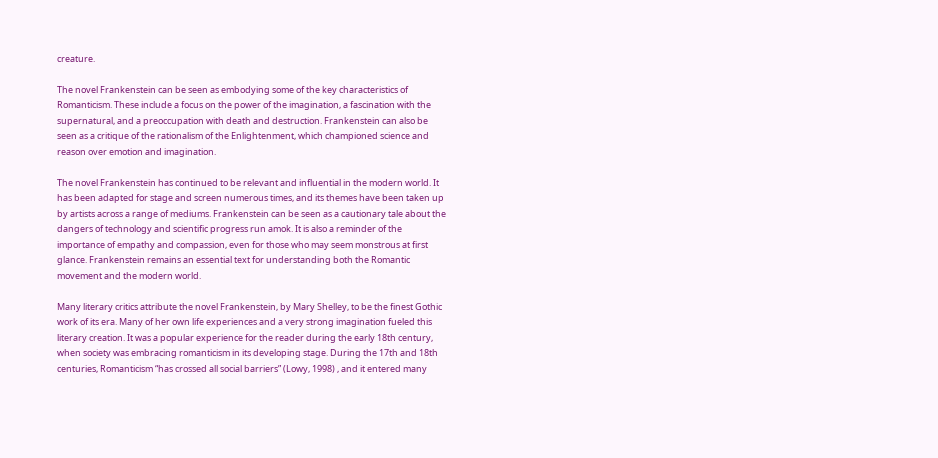creature.

The novel Frankenstein can be seen as embodying some of the key characteristics of Romanticism. These include a focus on the power of the imagination, a fascination with the supernatural, and a preoccupation with death and destruction. Frankenstein can also be seen as a critique of the rationalism of the Enlightenment, which championed science and reason over emotion and imagination.

The novel Frankenstein has continued to be relevant and influential in the modern world. It has been adapted for stage and screen numerous times, and its themes have been taken up by artists across a range of mediums. Frankenstein can be seen as a cautionary tale about the dangers of technology and scientific progress run amok. It is also a reminder of the importance of empathy and compassion, even for those who may seem monstrous at first glance. Frankenstein remains an essential text for understanding both the Romantic movement and the modern world.

Many literary critics attribute the novel Frankenstein, by Mary Shelley, to be the finest Gothic work of its era. Many of her own life experiences and a very strong imagination fueled this literary creation. It was a popular experience for the reader during the early 18th century, when society was embracing romanticism in its developing stage. During the 17th and 18th centuries, Romanticism “has crossed all social barriers” (Lowy, 1998) , and it entered many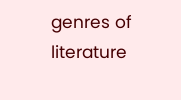genres of literature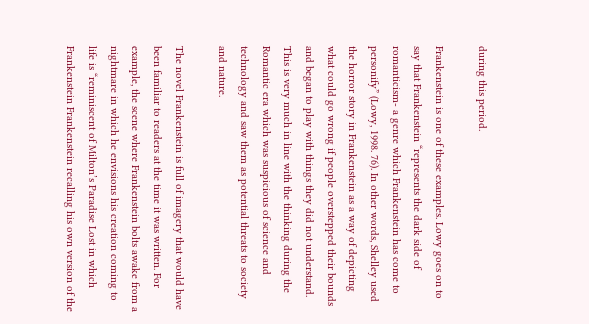during this period.

Frankenstein is one of these examples. Lowy goes on to say that Frankenstein “represents the dark side of romanticism- a genre which Frankenstein has come to personify” (Lowy, 1998. 76). In other words, Shelley used the horror story in Frankenstein as a way of depicting what could go wrong if people overstepped their bounds and began to play with things they did not understand. This is very much in line with the thinking during the Romantic era which was suspicious of science and technology and saw them as potential threats to society and nature.

The novel Frankenstein is full of imagery that would have been familiar to readers at the time it was written. For example, the scene where Frankenstein bolts awake from a nightmare in which he envisions his creation coming to life is “reminiscent of Milton’s Paradise Lost in which Frankenstein Frankenstein recalling his own version of the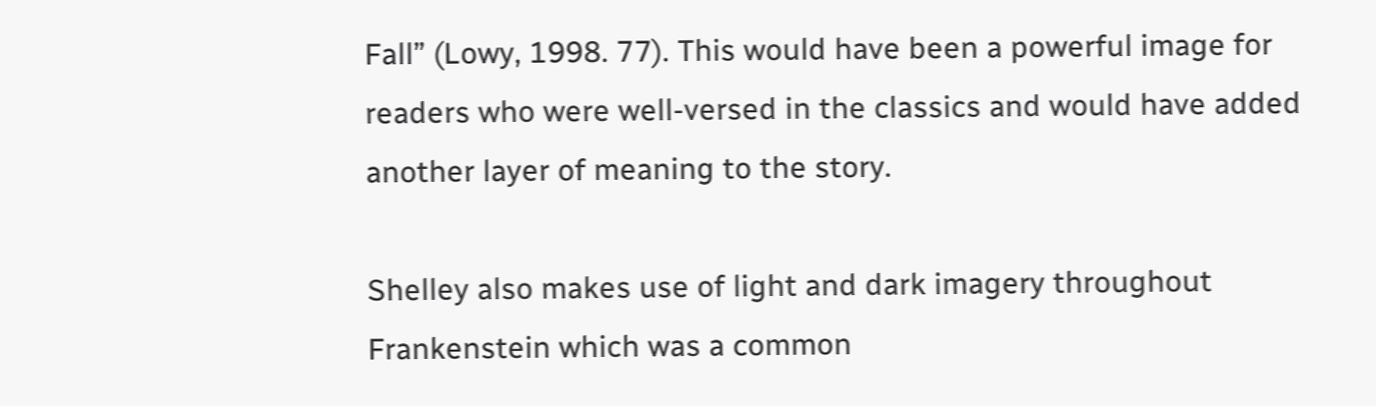Fall” (Lowy, 1998. 77). This would have been a powerful image for readers who were well-versed in the classics and would have added another layer of meaning to the story.

Shelley also makes use of light and dark imagery throughout Frankenstein which was a common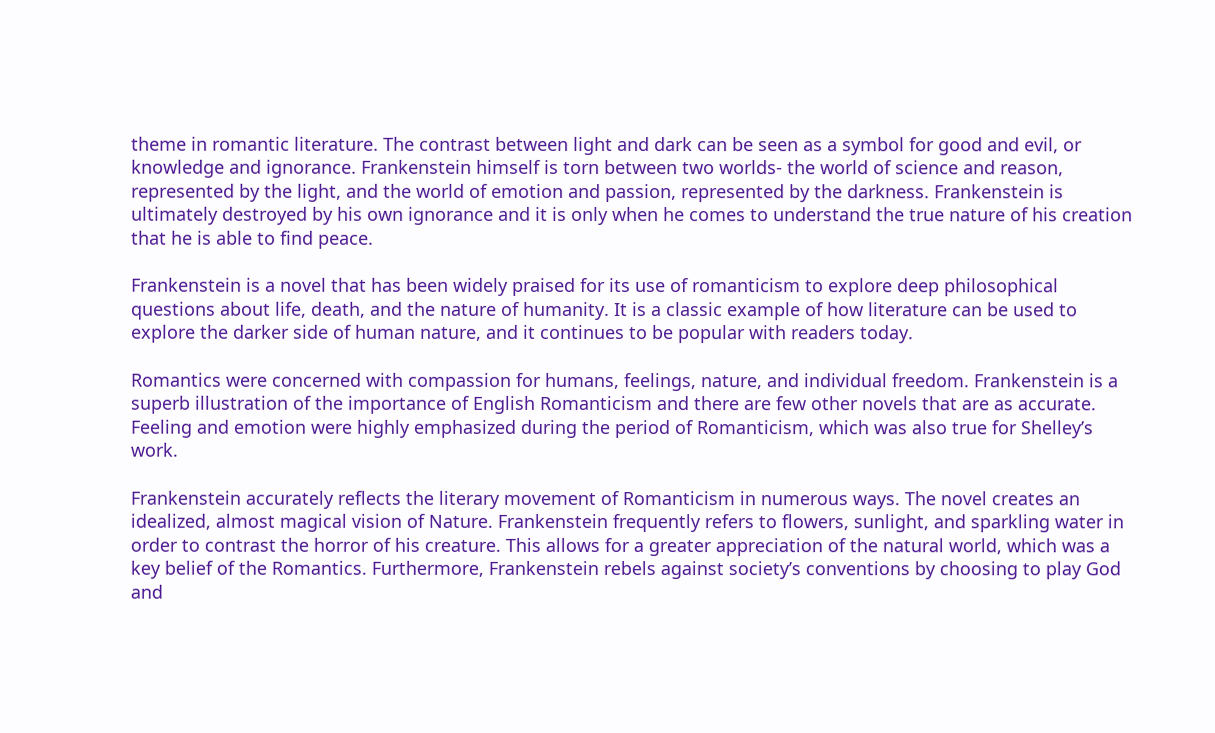theme in romantic literature. The contrast between light and dark can be seen as a symbol for good and evil, or knowledge and ignorance. Frankenstein himself is torn between two worlds- the world of science and reason, represented by the light, and the world of emotion and passion, represented by the darkness. Frankenstein is ultimately destroyed by his own ignorance and it is only when he comes to understand the true nature of his creation that he is able to find peace.

Frankenstein is a novel that has been widely praised for its use of romanticism to explore deep philosophical questions about life, death, and the nature of humanity. It is a classic example of how literature can be used to explore the darker side of human nature, and it continues to be popular with readers today.

Romantics were concerned with compassion for humans, feelings, nature, and individual freedom. Frankenstein is a superb illustration of the importance of English Romanticism and there are few other novels that are as accurate. Feeling and emotion were highly emphasized during the period of Romanticism, which was also true for Shelley’s work.

Frankenstein accurately reflects the literary movement of Romanticism in numerous ways. The novel creates an idealized, almost magical vision of Nature. Frankenstein frequently refers to flowers, sunlight, and sparkling water in order to contrast the horror of his creature. This allows for a greater appreciation of the natural world, which was a key belief of the Romantics. Furthermore, Frankenstein rebels against society’s conventions by choosing to play God and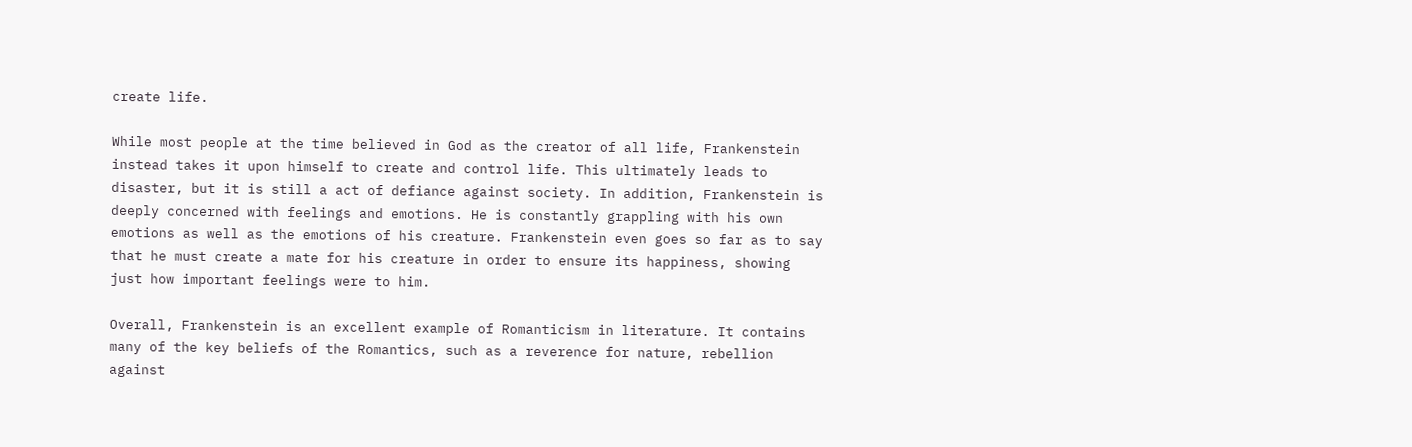create life.

While most people at the time believed in God as the creator of all life, Frankenstein instead takes it upon himself to create and control life. This ultimately leads to disaster, but it is still a act of defiance against society. In addition, Frankenstein is deeply concerned with feelings and emotions. He is constantly grappling with his own emotions as well as the emotions of his creature. Frankenstein even goes so far as to say that he must create a mate for his creature in order to ensure its happiness, showing just how important feelings were to him.

Overall, Frankenstein is an excellent example of Romanticism in literature. It contains many of the key beliefs of the Romantics, such as a reverence for nature, rebellion against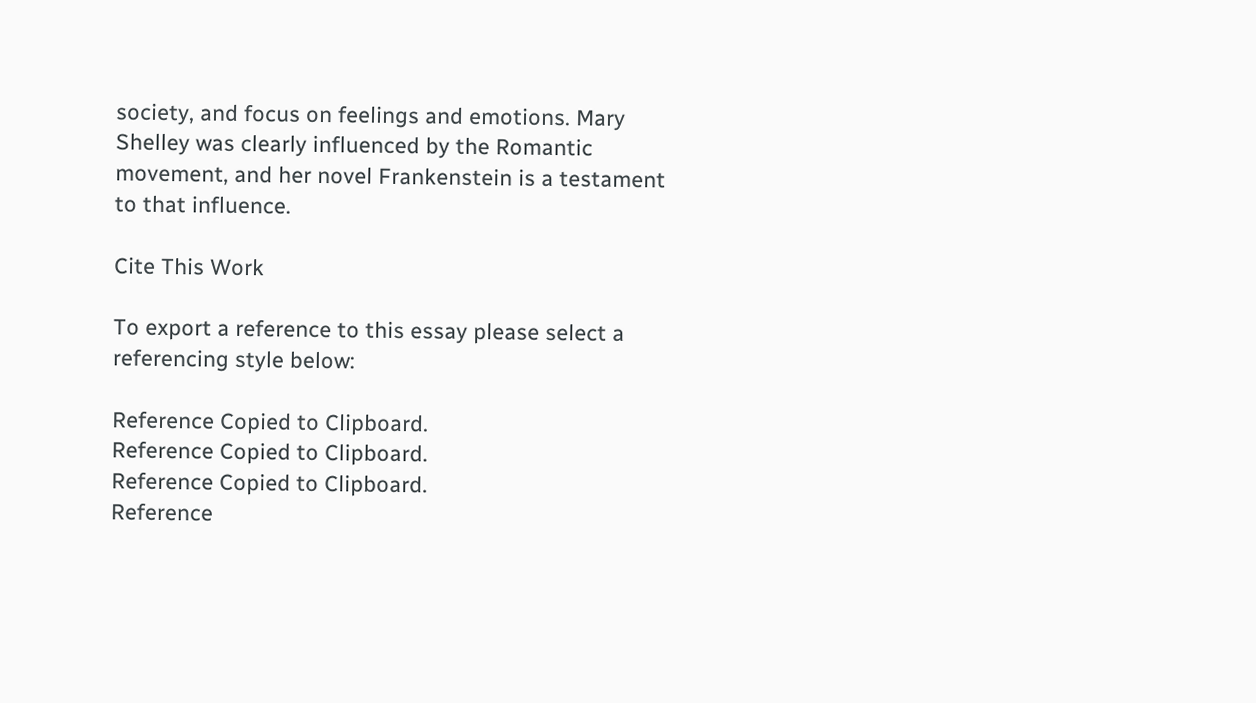society, and focus on feelings and emotions. Mary Shelley was clearly influenced by the Romantic movement, and her novel Frankenstein is a testament to that influence.

Cite This Work

To export a reference to this essay please select a referencing style below:

Reference Copied to Clipboard.
Reference Copied to Clipboard.
Reference Copied to Clipboard.
Reference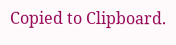Copied to Clipboard.